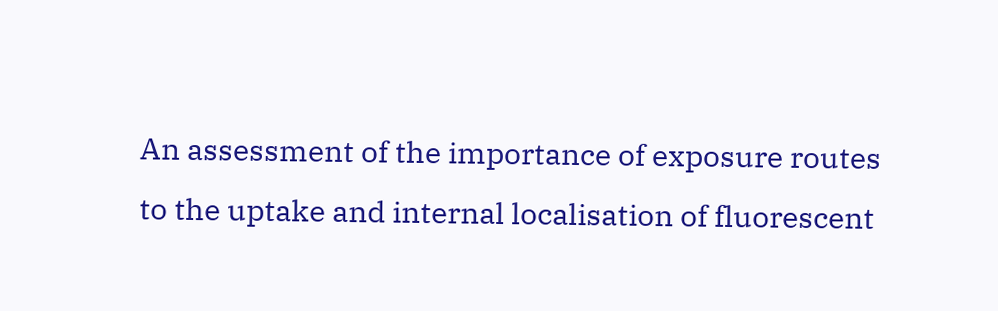An assessment of the importance of exposure routes to the uptake and internal localisation of fluorescent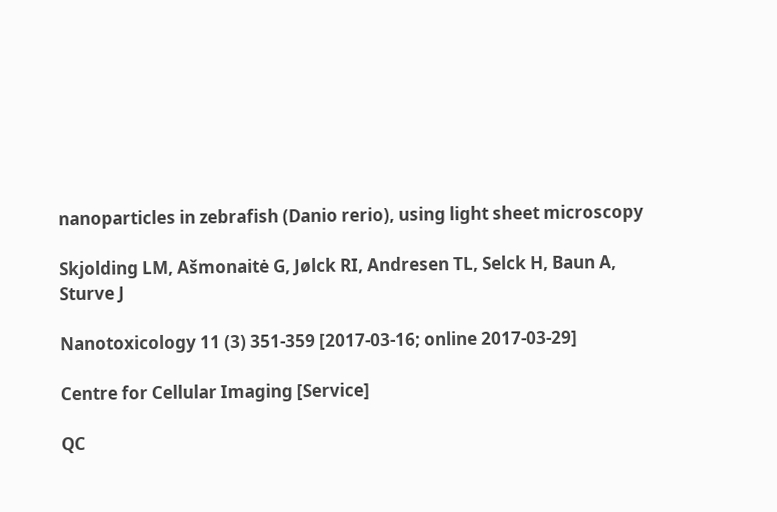nanoparticles in zebrafish (Danio rerio), using light sheet microscopy

Skjolding LM, Ašmonaitė G, Jølck RI, Andresen TL, Selck H, Baun A, Sturve J

Nanotoxicology 11 (3) 351-359 [2017-03-16; online 2017-03-29]

Centre for Cellular Imaging [Service]

QC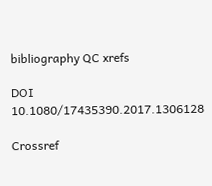bibliography QC xrefs

DOI 10.1080/17435390.2017.1306128

Crossref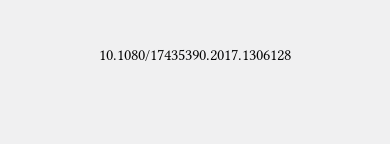10.1080/17435390.2017.1306128